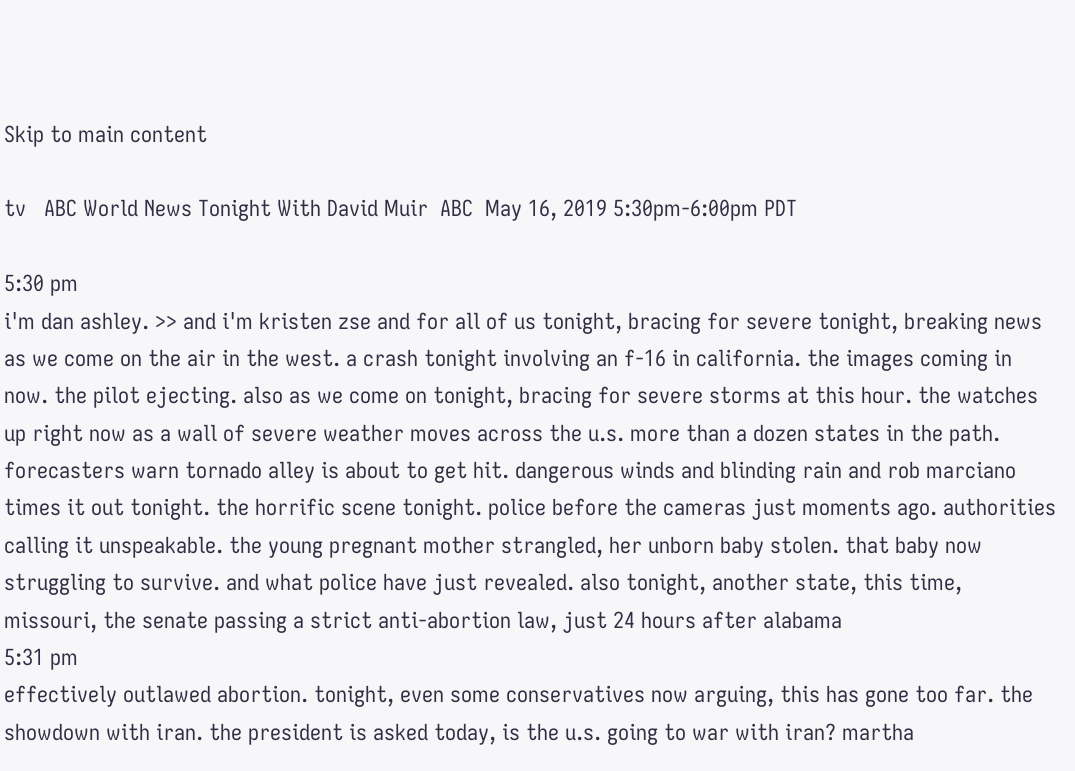Skip to main content

tv   ABC World News Tonight With David Muir  ABC  May 16, 2019 5:30pm-6:00pm PDT

5:30 pm
i'm dan ashley. >> and i'm kristen zse and for all of us tonight, bracing for severe tonight, breaking news as we come on the air in the west. a crash tonight involving an f-16 in california. the images coming in now. the pilot ejecting. also as we come on tonight, bracing for severe storms at this hour. the watches up right now as a wall of severe weather moves across the u.s. more than a dozen states in the path. forecasters warn tornado alley is about to get hit. dangerous winds and blinding rain and rob marciano times it out tonight. the horrific scene tonight. police before the cameras just moments ago. authorities calling it unspeakable. the young pregnant mother strangled, her unborn baby stolen. that baby now struggling to survive. and what police have just revealed. also tonight, another state, this time, missouri, the senate passing a strict anti-abortion law, just 24 hours after alabama
5:31 pm
effectively outlawed abortion. tonight, even some conservatives now arguing, this has gone too far. the showdown with iran. the president is asked today, is the u.s. going to war with iran? martha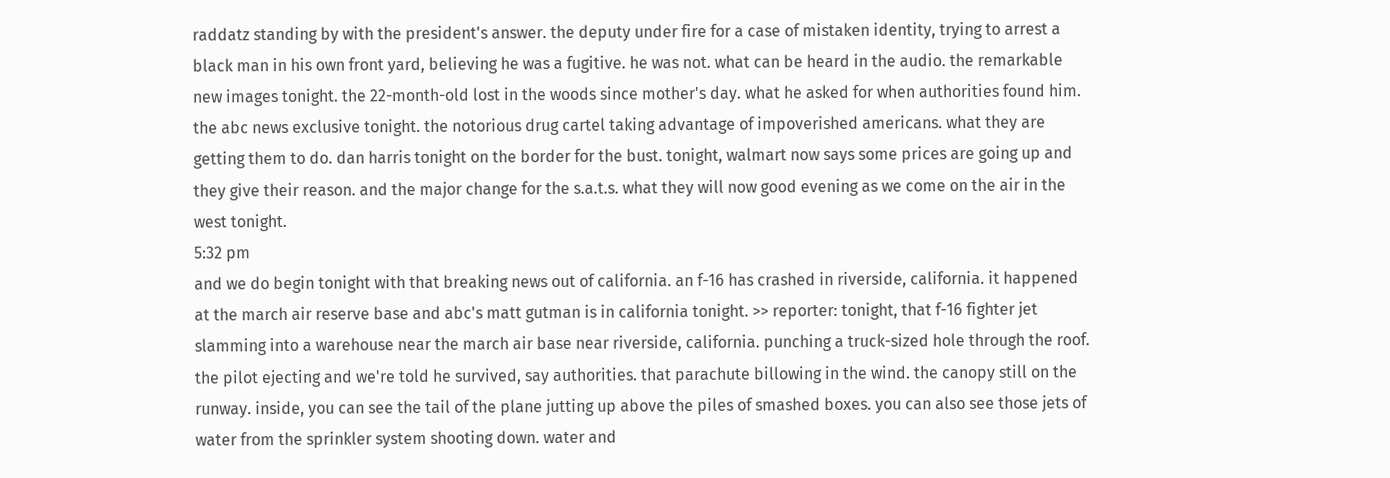raddatz standing by with the president's answer. the deputy under fire for a case of mistaken identity, trying to arrest a black man in his own front yard, believing he was a fugitive. he was not. what can be heard in the audio. the remarkable new images tonight. the 22-month-old lost in the woods since mother's day. what he asked for when authorities found him. the abc news exclusive tonight. the notorious drug cartel taking advantage of impoverished americans. what they are getting them to do. dan harris tonight on the border for the bust. tonight, walmart now says some prices are going up and they give their reason. and the major change for the s.a.t.s. what they will now good evening as we come on the air in the west tonight.
5:32 pm
and we do begin tonight with that breaking news out of california. an f-16 has crashed in riverside, california. it happened at the march air reserve base and abc's matt gutman is in california tonight. >> reporter: tonight, that f-16 fighter jet slamming into a warehouse near the march air base near riverside, california. punching a truck-sized hole through the roof. the pilot ejecting and we're told he survived, say authorities. that parachute billowing in the wind. the canopy still on the runway. inside, you can see the tail of the plane jutting up above the piles of smashed boxes. you can also see those jets of water from the sprinkler system shooting down. water and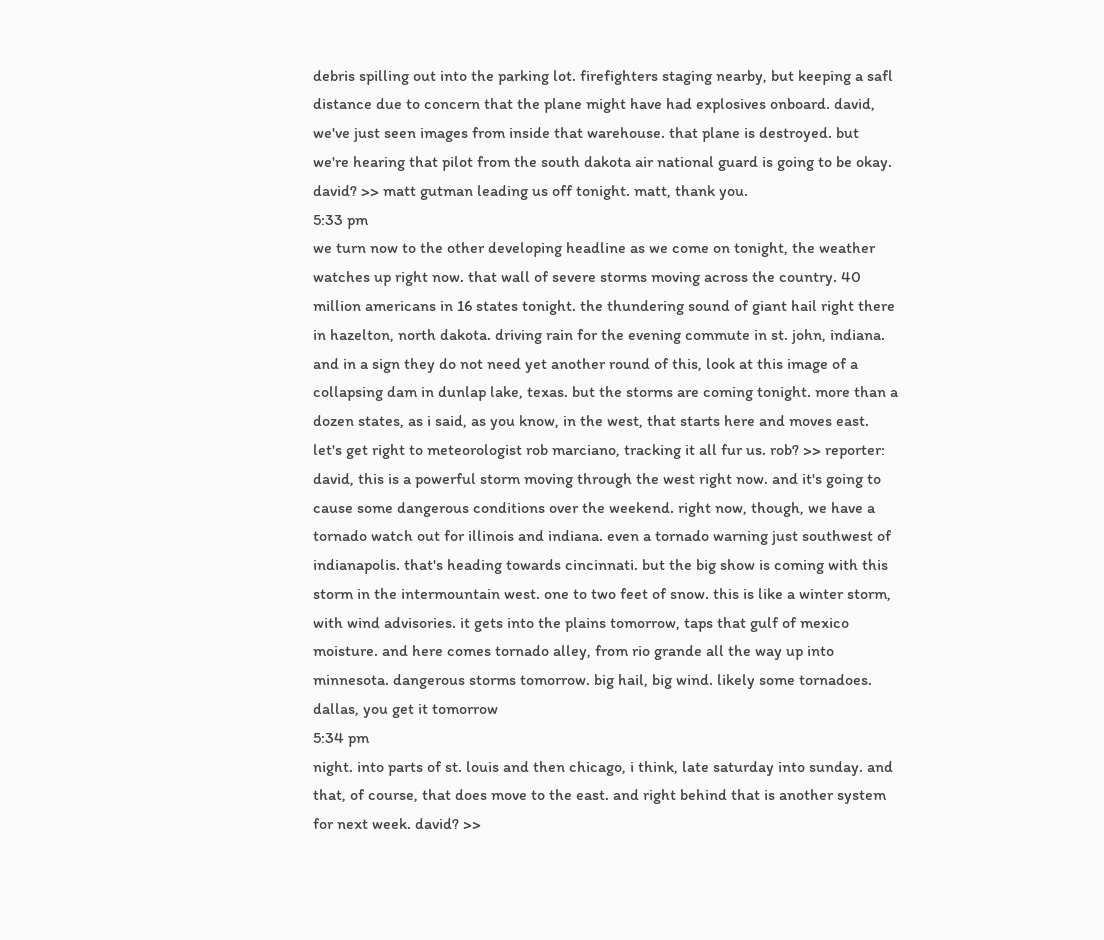debris spilling out into the parking lot. firefighters staging nearby, but keeping a safl distance due to concern that the plane might have had explosives onboard. david, we've just seen images from inside that warehouse. that plane is destroyed. but we're hearing that pilot from the south dakota air national guard is going to be okay. david? >> matt gutman leading us off tonight. matt, thank you.
5:33 pm
we turn now to the other developing headline as we come on tonight, the weather watches up right now. that wall of severe storms moving across the country. 40 million americans in 16 states tonight. the thundering sound of giant hail right there in hazelton, north dakota. driving rain for the evening commute in st. john, indiana. and in a sign they do not need yet another round of this, look at this image of a collapsing dam in dunlap lake, texas. but the storms are coming tonight. more than a dozen states, as i said, as you know, in the west, that starts here and moves east. let's get right to meteorologist rob marciano, tracking it all fur us. rob? >> reporter: david, this is a powerful storm moving through the west right now. and it's going to cause some dangerous conditions over the weekend. right now, though, we have a tornado watch out for illinois and indiana. even a tornado warning just southwest of indianapolis. that's heading towards cincinnati. but the big show is coming with this storm in the intermountain west. one to two feet of snow. this is like a winter storm, with wind advisories. it gets into the plains tomorrow, taps that gulf of mexico moisture. and here comes tornado alley, from rio grande all the way up into minnesota. dangerous storms tomorrow. big hail, big wind. likely some tornadoes. dallas, you get it tomorrow
5:34 pm
night. into parts of st. louis and then chicago, i think, late saturday into sunday. and that, of course, that does move to the east. and right behind that is another system for next week. david? >>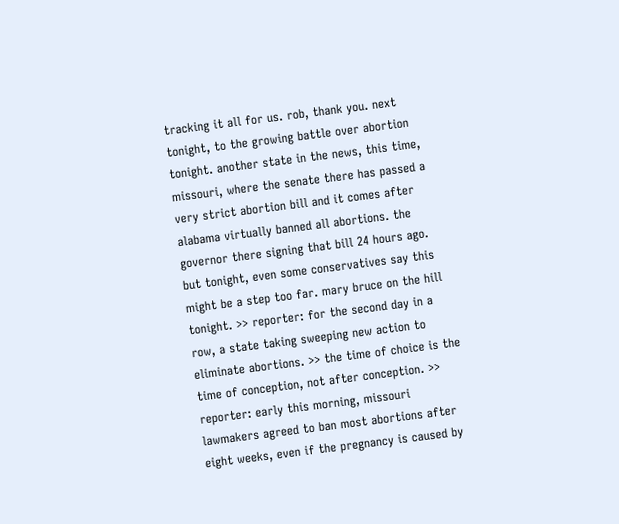tracking it all for us. rob, thank you. next tonight, to the growing battle over abortion tonight. another state in the news, this time, missouri, where the senate there has passed a very strict abortion bill and it comes after alabama virtually banned all abortions. the governor there signing that bill 24 hours ago. but tonight, even some conservatives say this might be a step too far. mary bruce on the hill tonight. >> reporter: for the second day in a row, a state taking sweeping new action to eliminate abortions. >> the time of choice is the time of conception, not after conception. >> reporter: early this morning, missouri lawmakers agreed to ban most abortions after eight weeks, even if the pregnancy is caused by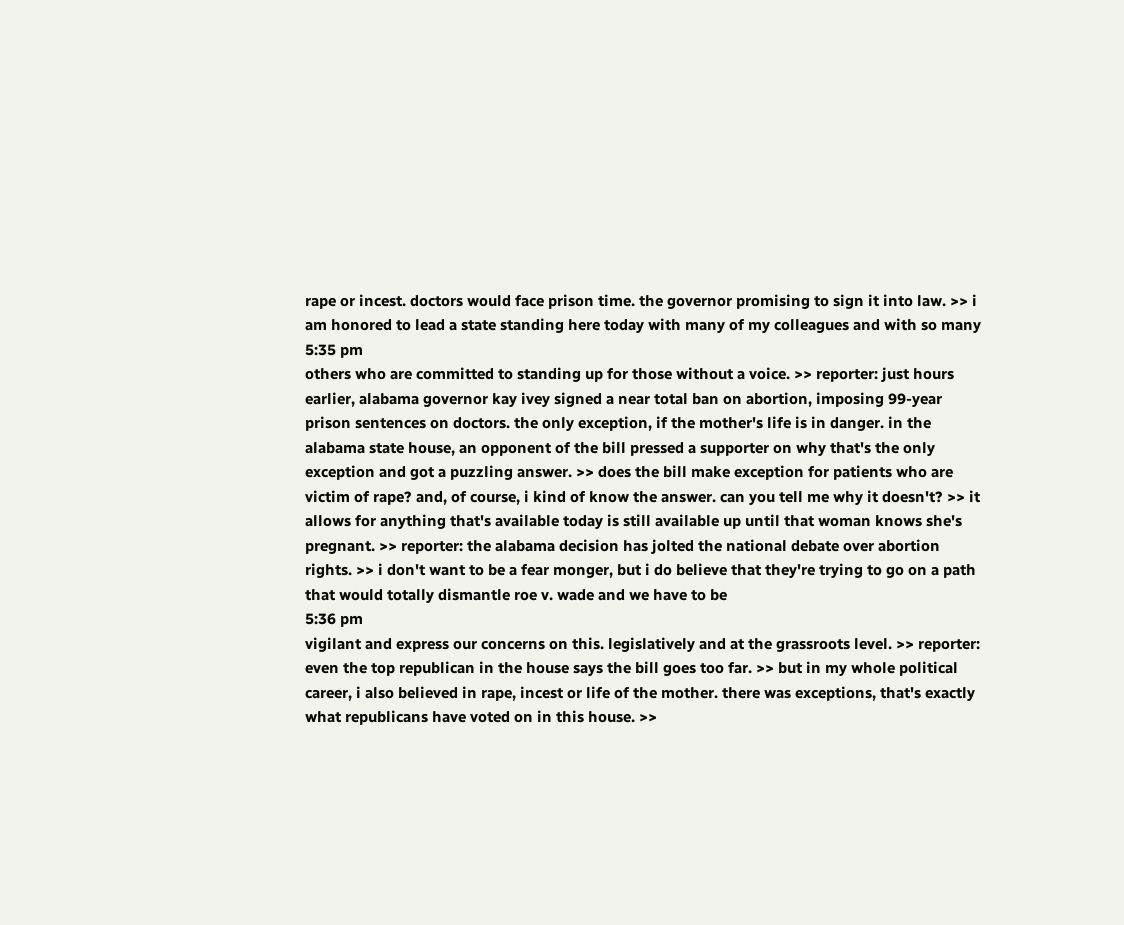rape or incest. doctors would face prison time. the governor promising to sign it into law. >> i am honored to lead a state standing here today with many of my colleagues and with so many
5:35 pm
others who are committed to standing up for those without a voice. >> reporter: just hours earlier, alabama governor kay ivey signed a near total ban on abortion, imposing 99-year prison sentences on doctors. the only exception, if the mother's life is in danger. in the alabama state house, an opponent of the bill pressed a supporter on why that's the only exception and got a puzzling answer. >> does the bill make exception for patients who are victim of rape? and, of course, i kind of know the answer. can you tell me why it doesn't? >> it allows for anything that's available today is still available up until that woman knows she's pregnant. >> reporter: the alabama decision has jolted the national debate over abortion rights. >> i don't want to be a fear monger, but i do believe that they're trying to go on a path that would totally dismantle roe v. wade and we have to be
5:36 pm
vigilant and express our concerns on this. legislatively and at the grassroots level. >> reporter: even the top republican in the house says the bill goes too far. >> but in my whole political career, i also believed in rape, incest or life of the mother. there was exceptions, that's exactly what republicans have voted on in this house. >>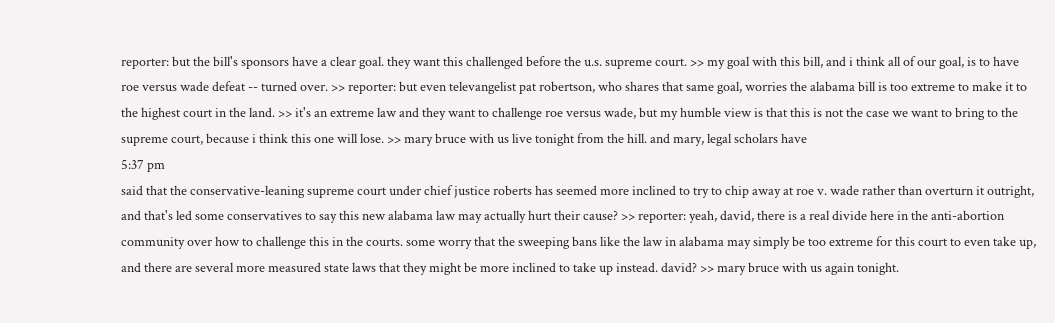reporter: but the bill's sponsors have a clear goal. they want this challenged before the u.s. supreme court. >> my goal with this bill, and i think all of our goal, is to have roe versus wade defeat -- turned over. >> reporter: but even televangelist pat robertson, who shares that same goal, worries the alabama bill is too extreme to make it to the highest court in the land. >> it's an extreme law and they want to challenge roe versus wade, but my humble view is that this is not the case we want to bring to the supreme court, because i think this one will lose. >> mary bruce with us live tonight from the hill. and mary, legal scholars have
5:37 pm
said that the conservative-leaning supreme court under chief justice roberts has seemed more inclined to try to chip away at roe v. wade rather than overturn it outright, and that's led some conservatives to say this new alabama law may actually hurt their cause? >> reporter: yeah, david, there is a real divide here in the anti-abortion community over how to challenge this in the courts. some worry that the sweeping bans like the law in alabama may simply be too extreme for this court to even take up, and there are several more measured state laws that they might be more inclined to take up instead. david? >> mary bruce with us again tonight.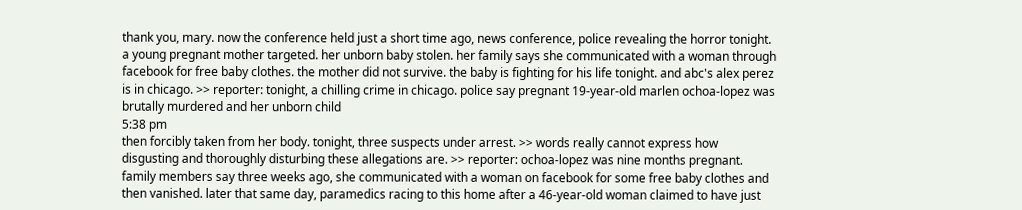thank you, mary. now the conference held just a short time ago, news conference, police revealing the horror tonight. a young pregnant mother targeted. her unborn baby stolen. her family says she communicated with a woman through facebook for free baby clothes. the mother did not survive. the baby is fighting for his life tonight. and abc's alex perez is in chicago. >> reporter: tonight, a chilling crime in chicago. police say pregnant 19-year-old marlen ochoa-lopez was brutally murdered and her unborn child
5:38 pm
then forcibly taken from her body. tonight, three suspects under arrest. >> words really cannot express how disgusting and thoroughly disturbing these allegations are. >> reporter: ochoa-lopez was nine months pregnant. family members say three weeks ago, she communicated with a woman on facebook for some free baby clothes and then vanished. later that same day, paramedics racing to this home after a 46-year-old woman claimed to have just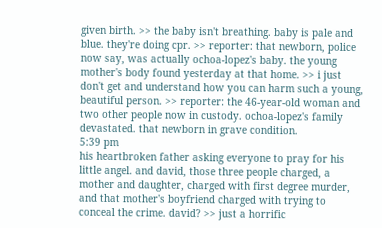given birth. >> the baby isn't breathing. baby is pale and blue. they're doing cpr. >> reporter: that newborn, police now say, was actually ochoa-lopez's baby. the young mother's body found yesterday at that home. >> i just don't get and understand how you can harm such a young, beautiful person. >> reporter: the 46-year-old woman and two other people now in custody. ochoa-lopez's family devastated. that newborn in grave condition.
5:39 pm
his heartbroken father asking everyone to pray for his little angel. and david, those three people charged, a mother and daughter, charged with first degree murder, and that mother's boyfriend charged with trying to conceal the crime. david? >> just a horrific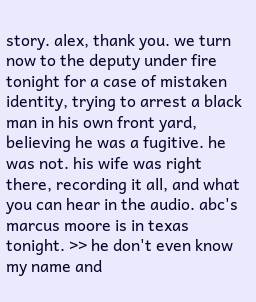story. alex, thank you. we turn now to the deputy under fire tonight for a case of mistaken identity, trying to arrest a black man in his own front yard, believing he was a fugitive. he was not. his wife was right there, recording it all, and what you can hear in the audio. abc's marcus moore is in texas tonight. >> he don't even know my name and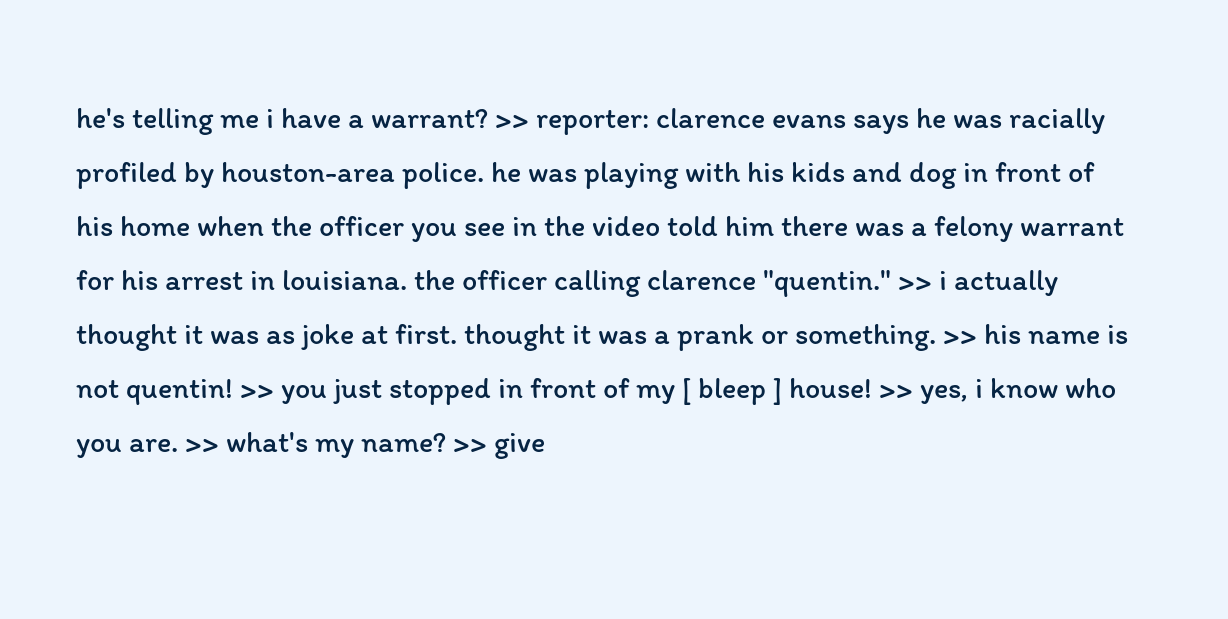he's telling me i have a warrant? >> reporter: clarence evans says he was racially profiled by houston-area police. he was playing with his kids and dog in front of his home when the officer you see in the video told him there was a felony warrant for his arrest in louisiana. the officer calling clarence "quentin." >> i actually thought it was as joke at first. thought it was a prank or something. >> his name is not quentin! >> you just stopped in front of my [ bleep ] house! >> yes, i know who you are. >> what's my name? >> give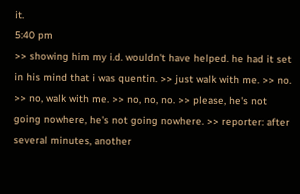it.
5:40 pm
>> showing him my i.d. wouldn't have helped. he had it set in his mind that i was quentin. >> just walk with me. >> no. >> no, walk with me. >> no, no, no. >> please, he's not going nowhere, he's not going nowhere. >> reporter: after several minutes, another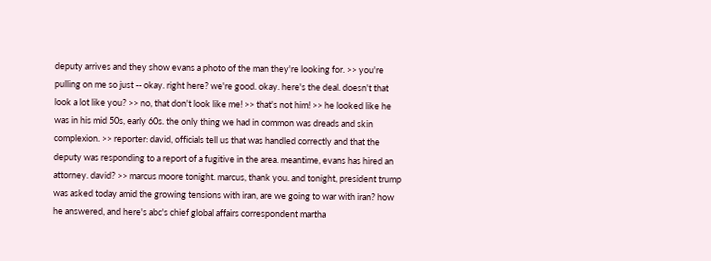deputy arrives and they show evans a photo of the man they're looking for. >> you're pulling on me so just -- okay. right here? we're good. okay. here's the deal. doesn't that look a lot like you? >> no, that don't look like me! >> that's not him! >> he looked like he was in his mid 50s, early 60s. the only thing we had in common was dreads and skin complexion. >> reporter: david, officials tell us that was handled correctly and that the deputy was responding to a report of a fugitive in the area. meantime, evans has hired an attorney. david? >> marcus moore tonight. marcus, thank you. and tonight, president trump was asked today amid the growing tensions with iran, are we going to war with iran? how he answered, and here's abc's chief global affairs correspondent martha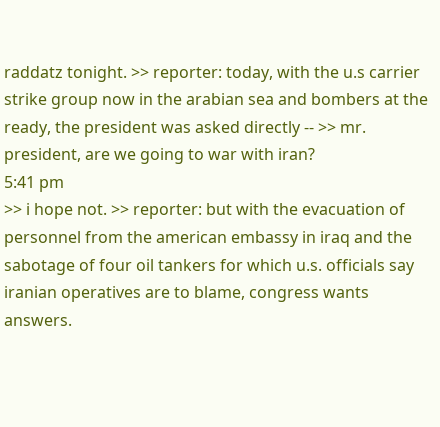raddatz tonight. >> reporter: today, with the u.s carrier strike group now in the arabian sea and bombers at the ready, the president was asked directly -- >> mr. president, are we going to war with iran?
5:41 pm
>> i hope not. >> reporter: but with the evacuation of personnel from the american embassy in iraq and the sabotage of four oil tankers for which u.s. officials say iranian operatives are to blame, congress wants answers.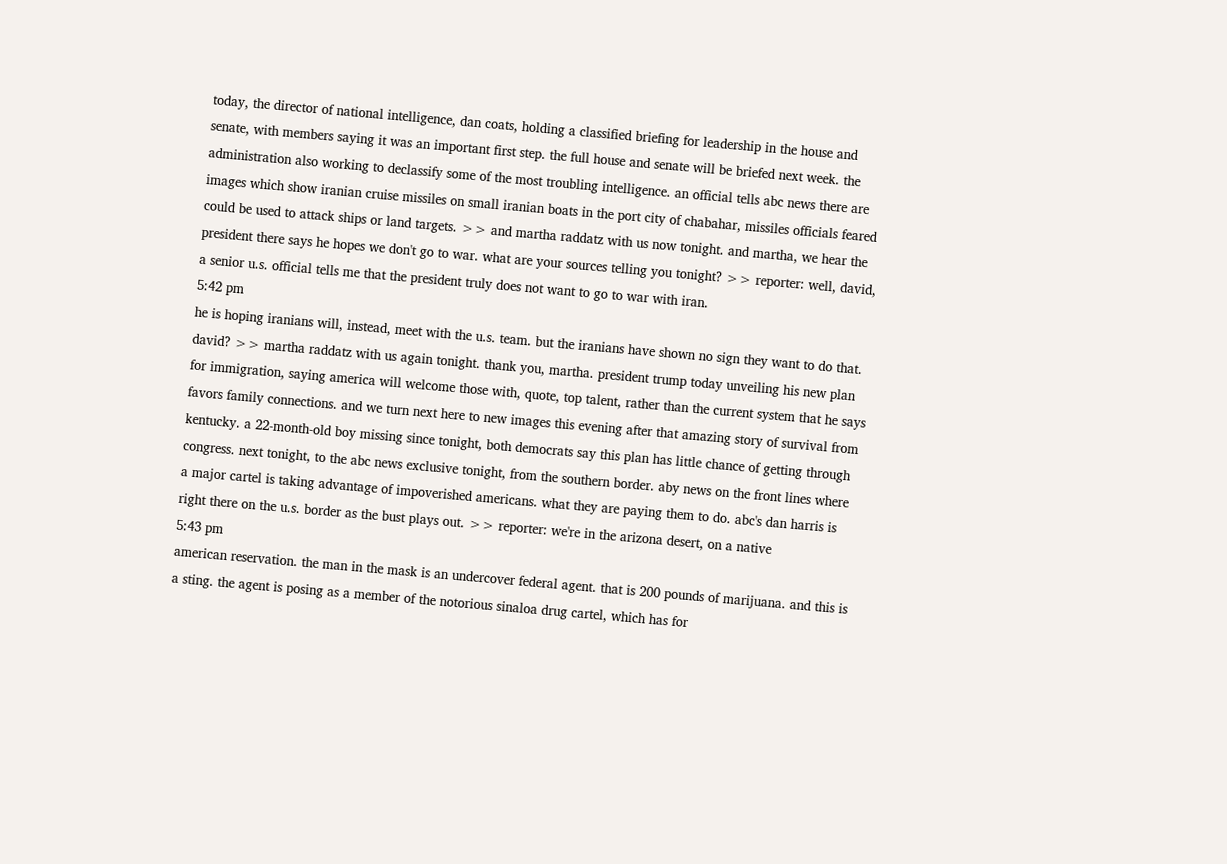today, the director of national intelligence, dan coats, holding a classified briefing for leadership in the house and senate, with members saying it was an important first step. the full house and senate will be briefed next week. the administration also working to declassify some of the most troubling intelligence. an official tells abc news there are images which show iranian cruise missiles on small iranian boats in the port city of chabahar, missiles officials feared could be used to attack ships or land targets. >> and martha raddatz with us now tonight. and martha, we hear the president there says he hopes we don't go to war. what are your sources telling you tonight? >> reporter: well, david, a senior u.s. official tells me that the president truly does not want to go to war with iran.
5:42 pm
he is hoping iranians will, instead, meet with the u.s. team. but the iranians have shown no sign they want to do that. david? >> martha raddatz with us again tonight. thank you, martha. president trump today unveiling his new plan for immigration, saying america will welcome those with, quote, top talent, rather than the current system that he says favors family connections. and we turn next here to new images this evening after that amazing story of survival from kentucky. a 22-month-old boy missing since tonight, both democrats say this plan has little chance of getting through congress. next tonight, to the abc news exclusive tonight, from the southern border. aby news on the front lines where a major cartel is taking advantage of impoverished americans. what they are paying them to do. abc's dan harris is right there on the u.s. border as the bust plays out. >> reporter: we're in the arizona desert, on a native
5:43 pm
american reservation. the man in the mask is an undercover federal agent. that is 200 pounds of marijuana. and this is a sting. the agent is posing as a member of the notorious sinaloa drug cartel, which has for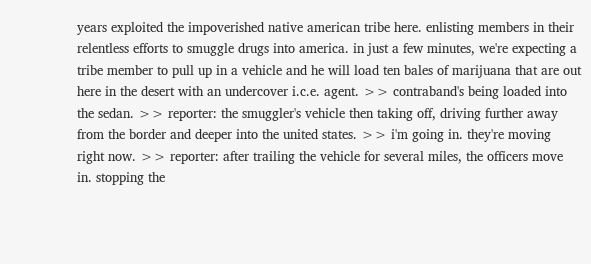years exploited the impoverished native american tribe here. enlisting members in their relentless efforts to smuggle drugs into america. in just a few minutes, we're expecting a tribe member to pull up in a vehicle and he will load ten bales of marijuana that are out here in the desert with an undercover i.c.e. agent. >> contraband's being loaded into the sedan. >> reporter: the smuggler's vehicle then taking off, driving further away from the border and deeper into the united states. >> i'm going in. they're moving right now. >> reporter: after trailing the vehicle for several miles, the officers move in. stopping the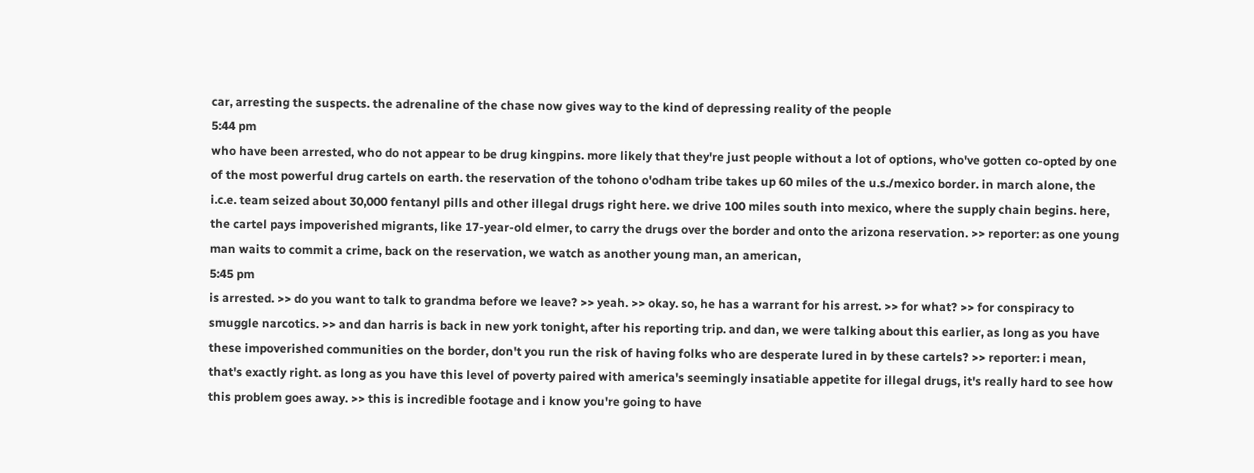car, arresting the suspects. the adrenaline of the chase now gives way to the kind of depressing reality of the people
5:44 pm
who have been arrested, who do not appear to be drug kingpins. more likely that they're just people without a lot of options, who've gotten co-opted by one of the most powerful drug cartels on earth. the reservation of the tohono o'odham tribe takes up 60 miles of the u.s./mexico border. in march alone, the i.c.e. team seized about 30,000 fentanyl pills and other illegal drugs right here. we drive 100 miles south into mexico, where the supply chain begins. here, the cartel pays impoverished migrants, like 17-year-old elmer, to carry the drugs over the border and onto the arizona reservation. >> reporter: as one young man waits to commit a crime, back on the reservation, we watch as another young man, an american,
5:45 pm
is arrested. >> do you want to talk to grandma before we leave? >> yeah. >> okay. so, he has a warrant for his arrest. >> for what? >> for conspiracy to smuggle narcotics. >> and dan harris is back in new york tonight, after his reporting trip. and dan, we were talking about this earlier, as long as you have these impoverished communities on the border, don't you run the risk of having folks who are desperate lured in by these cartels? >> reporter: i mean, that's exactly right. as long as you have this level of poverty paired with america's seemingly insatiable appetite for illegal drugs, it's really hard to see how this problem goes away. >> this is incredible footage and i know you're going to have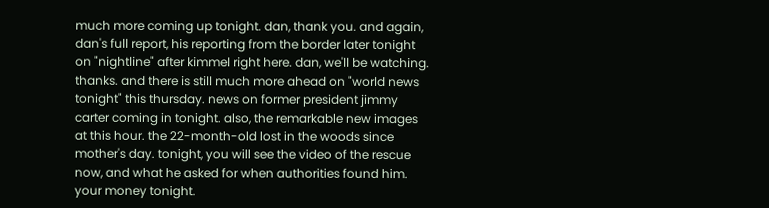much more coming up tonight. dan, thank you. and again, dan's full report, his reporting from the border later tonight on "nightline" after kimmel right here. dan, we'll be watching. thanks. and there is still much more ahead on "world news tonight" this thursday. news on former president jimmy carter coming in tonight. also, the remarkable new images at this hour. the 22-month-old lost in the woods since mother's day. tonight, you will see the video of the rescue now, and what he asked for when authorities found him. your money tonight.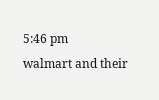5:46 pm
walmart and their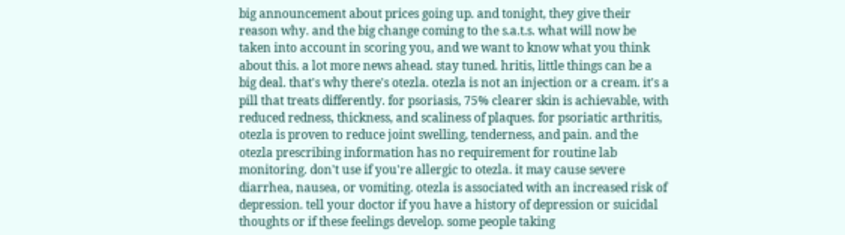big announcement about prices going up. and tonight, they give their reason why. and the big change coming to the s.a.t.s. what will now be taken into account in scoring you, and we want to know what you think about this. a lot more news ahead. stay tuned. hritis, little things can be a big deal. that's why there's otezla. otezla is not an injection or a cream. it's a pill that treats differently. for psoriasis, 75% clearer skin is achievable, with reduced redness, thickness, and scaliness of plaques. for psoriatic arthritis, otezla is proven to reduce joint swelling, tenderness, and pain. and the otezla prescribing information has no requirement for routine lab monitoring. don't use if you're allergic to otezla. it may cause severe diarrhea, nausea, or vomiting. otezla is associated with an increased risk of depression. tell your doctor if you have a history of depression or suicidal thoughts or if these feelings develop. some people taking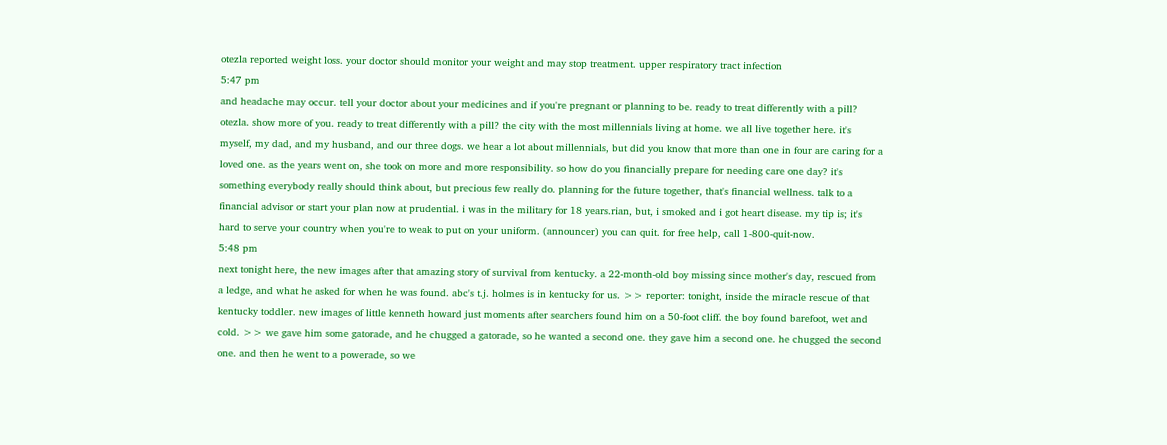otezla reported weight loss. your doctor should monitor your weight and may stop treatment. upper respiratory tract infection
5:47 pm
and headache may occur. tell your doctor about your medicines and if you're pregnant or planning to be. ready to treat differently with a pill? otezla. show more of you. ready to treat differently with a pill? the city with the most millennials living at home. we all live together here. it's myself, my dad, and my husband, and our three dogs. we hear a lot about millennials, but did you know that more than one in four are caring for a loved one. as the years went on, she took on more and more responsibility. so how do you financially prepare for needing care one day? it's something everybody really should think about, but precious few really do. planning for the future together, that's financial wellness. talk to a financial advisor or start your plan now at prudential. i was in the military for 18 years.rian, but, i smoked and i got heart disease. my tip is; it's hard to serve your country when you're to weak to put on your uniform. (announcer) you can quit. for free help, call 1-800-quit-now.
5:48 pm
next tonight here, the new images after that amazing story of survival from kentucky. a 22-month-old boy missing since mother's day, rescued from a ledge, and what he asked for when he was found. abc's t.j. holmes is in kentucky for us. >> reporter: tonight, inside the miracle rescue of that kentucky toddler. new images of little kenneth howard just moments after searchers found him on a 50-foot cliff. the boy found barefoot, wet and cold. >> we gave him some gatorade, and he chugged a gatorade, so he wanted a second one. they gave him a second one. he chugged the second one. and then he went to a powerade, so we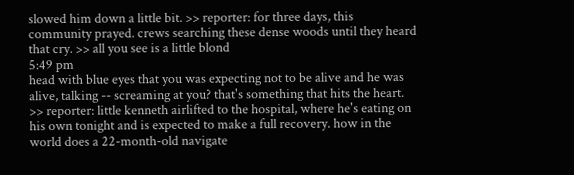slowed him down a little bit. >> reporter: for three days, this community prayed. crews searching these dense woods until they heard that cry. >> all you see is a little blond
5:49 pm
head with blue eyes that you was expecting not to be alive and he was alive, talking -- screaming at you? that's something that hits the heart. >> reporter: little kenneth airlifted to the hospital, where he's eating on his own tonight and is expected to make a full recovery. how in the world does a 22-month-old navigate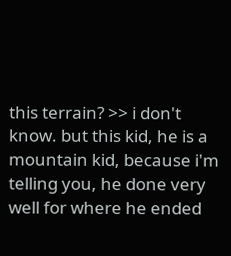this terrain? >> i don't know. but this kid, he is a mountain kid, because i'm telling you, he done very well for where he ended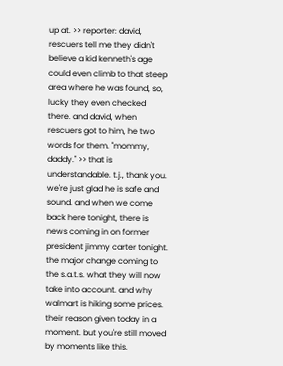up at. >> reporter: david, rescuers tell me they didn't believe a kid kenneth's age could even climb to that steep area where he was found, so, lucky they even checked there. and david, when rescuers got to him, he two words for them. "mommy, daddy." >> that is understandable. t.j., thank you. we're just glad he is safe and sound. and when we come back here tonight, there is news coming in on former president jimmy carter tonight. the major change coming to the s.a.t.s. what they will now take into account. and why walmart is hiking some prices. their reason given today in a moment. but you're still moved by moments like this.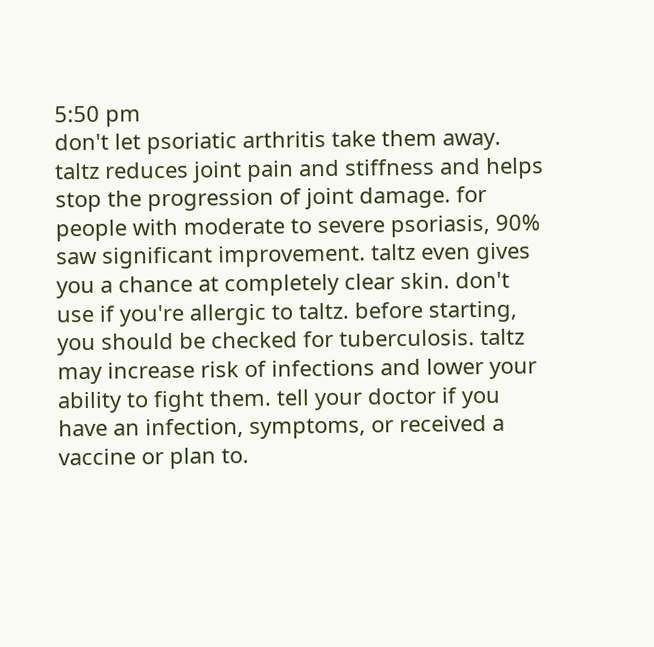5:50 pm
don't let psoriatic arthritis take them away. taltz reduces joint pain and stiffness and helps stop the progression of joint damage. for people with moderate to severe psoriasis, 90% saw significant improvement. taltz even gives you a chance at completely clear skin. don't use if you're allergic to taltz. before starting, you should be checked for tuberculosis. taltz may increase risk of infections and lower your ability to fight them. tell your doctor if you have an infection, symptoms, or received a vaccine or plan to.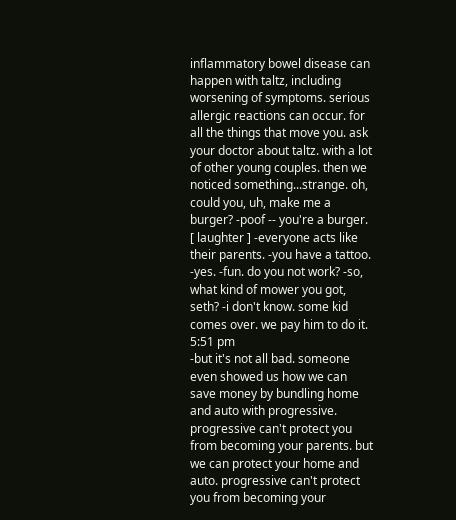inflammatory bowel disease can happen with taltz, including worsening of symptoms. serious allergic reactions can occur. for all the things that move you. ask your doctor about taltz. with a lot of other young couples. then we noticed something...strange. oh, could you, uh, make me a burger? -poof -- you're a burger. [ laughter ] -everyone acts like their parents. -you have a tattoo. -yes. -fun. do you not work? -so, what kind of mower you got, seth? -i don't know. some kid comes over. we pay him to do it.
5:51 pm
-but it's not all bad. someone even showed us how we can save money by bundling home and auto with progressive. progressive can't protect you from becoming your parents. but we can protect your home and auto. progressive can't protect you from becoming your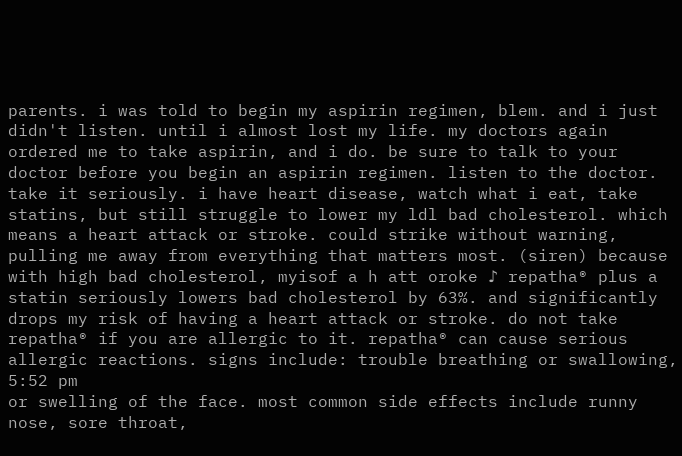parents. i was told to begin my aspirin regimen, blem. and i just didn't listen. until i almost lost my life. my doctors again ordered me to take aspirin, and i do. be sure to talk to your doctor before you begin an aspirin regimen. listen to the doctor. take it seriously. i have heart disease, watch what i eat, take statins, but still struggle to lower my ldl bad cholesterol. which means a heart attack or stroke. could strike without warning, pulling me away from everything that matters most. (siren) because with high bad cholesterol, myisof a h att oroke ♪ repatha® plus a statin seriously lowers bad cholesterol by 63%. and significantly drops my risk of having a heart attack or stroke. do not take repatha® if you are allergic to it. repatha® can cause serious allergic reactions. signs include: trouble breathing or swallowing,
5:52 pm
or swelling of the face. most common side effects include runny nose, sore throat,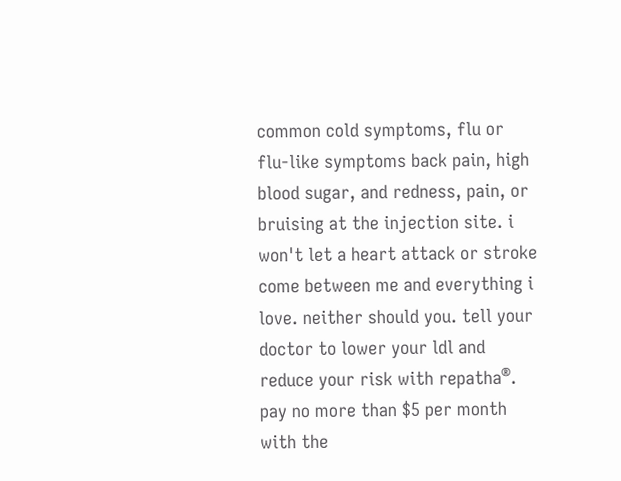common cold symptoms, flu or flu-like symptoms back pain, high blood sugar, and redness, pain, or bruising at the injection site. i won't let a heart attack or stroke come between me and everything i love. neither should you. tell your doctor to lower your ldl and reduce your risk with repatha®. pay no more than $5 per month with the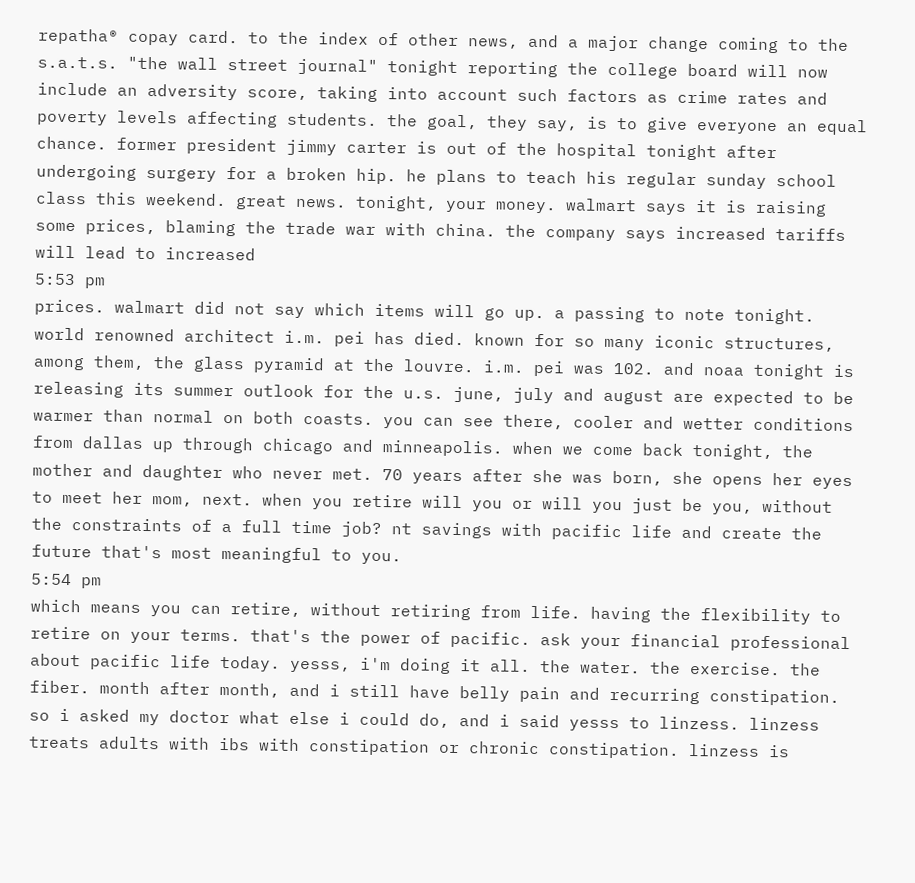repatha® copay card. to the index of other news, and a major change coming to the s.a.t.s. "the wall street journal" tonight reporting the college board will now include an adversity score, taking into account such factors as crime rates and poverty levels affecting students. the goal, they say, is to give everyone an equal chance. former president jimmy carter is out of the hospital tonight after undergoing surgery for a broken hip. he plans to teach his regular sunday school class this weekend. great news. tonight, your money. walmart says it is raising some prices, blaming the trade war with china. the company says increased tariffs will lead to increased
5:53 pm
prices. walmart did not say which items will go up. a passing to note tonight. world renowned architect i.m. pei has died. known for so many iconic structures, among them, the glass pyramid at the louvre. i.m. pei was 102. and noaa tonight is releasing its summer outlook for the u.s. june, july and august are expected to be warmer than normal on both coasts. you can see there, cooler and wetter conditions from dallas up through chicago and minneapolis. when we come back tonight, the mother and daughter who never met. 70 years after she was born, she opens her eyes to meet her mom, next. when you retire will you or will you just be you, without the constraints of a full time job? nt savings with pacific life and create the future that's most meaningful to you.
5:54 pm
which means you can retire, without retiring from life. having the flexibility to retire on your terms. that's the power of pacific. ask your financial professional about pacific life today. yesss, i'm doing it all. the water. the exercise. the fiber. month after month, and i still have belly pain and recurring constipation. so i asked my doctor what else i could do, and i said yesss to linzess. linzess treats adults with ibs with constipation or chronic constipation. linzess is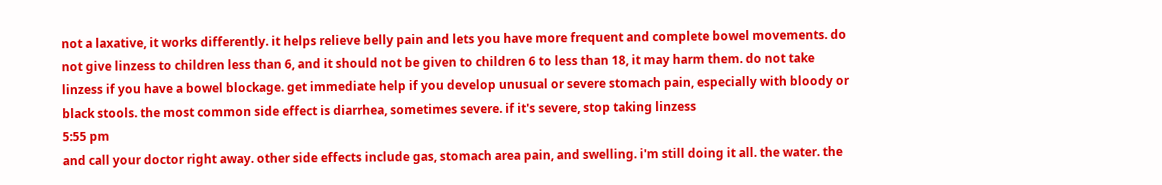not a laxative, it works differently. it helps relieve belly pain and lets you have more frequent and complete bowel movements. do not give linzess to children less than 6, and it should not be given to children 6 to less than 18, it may harm them. do not take linzess if you have a bowel blockage. get immediate help if you develop unusual or severe stomach pain, especially with bloody or black stools. the most common side effect is diarrhea, sometimes severe. if it's severe, stop taking linzess
5:55 pm
and call your doctor right away. other side effects include gas, stomach area pain, and swelling. i'm still doing it all. the water. the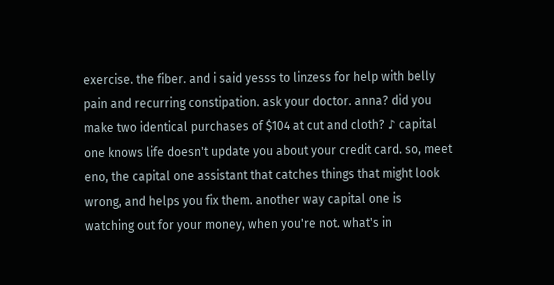exercise. the fiber. and i said yesss to linzess for help with belly pain and recurring constipation. ask your doctor. anna? did you make two identical purchases of $104 at cut and cloth? ♪ capital one knows life doesn't update you about your credit card. so, meet eno, the capital one assistant that catches things that might look wrong, and helps you fix them. another way capital one is watching out for your money, when you're not. what's in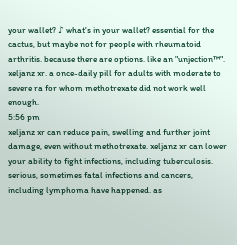your wallet? ♪ what's in your wallet? essential for the cactus, but maybe not for people with rheumatoid arthritis. because there are options. like an "unjection™". xeljanz xr. a once-daily pill for adults with moderate to severe ra for whom methotrexate did not work well enough.
5:56 pm
xeljanz xr can reduce pain, swelling and further joint damage, even without methotrexate. xeljanz xr can lower your ability to fight infections, including tuberculosis. serious, sometimes fatal infections and cancers, including lymphoma have happened. as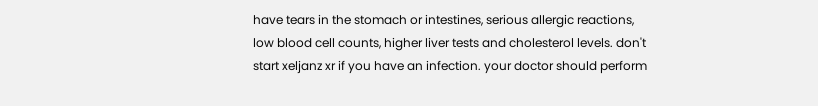have tears in the stomach or intestines, serious allergic reactions, low blood cell counts, higher liver tests and cholesterol levels. don't start xeljanz xr if you have an infection. your doctor should perform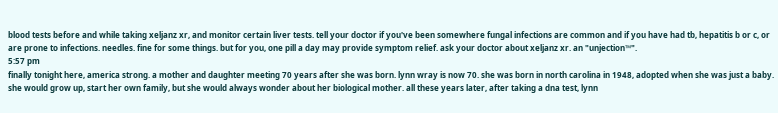blood tests before and while taking xeljanz xr, and monitor certain liver tests. tell your doctor if you've been somewhere fungal infections are common and if you have had tb, hepatitis b or c, or are prone to infections. needles. fine for some things. but for you, one pill a day may provide symptom relief. ask your doctor about xeljanz xr. an "unjection™".
5:57 pm
finally tonight here, america strong. a mother and daughter meeting 70 years after she was born. lynn wray is now 70. she was born in north carolina in 1948, adopted when she was just a baby. she would grow up, start her own family, but she would always wonder about her biological mother. all these years later, after taking a dna test, lynn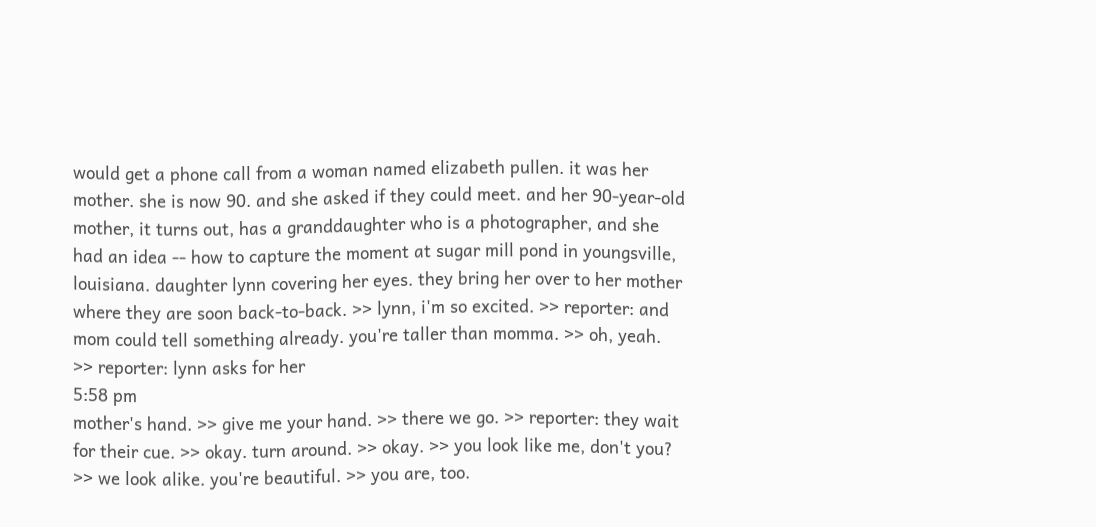would get a phone call from a woman named elizabeth pullen. it was her mother. she is now 90. and she asked if they could meet. and her 90-year-old mother, it turns out, has a granddaughter who is a photographer, and she had an idea -- how to capture the moment at sugar mill pond in youngsville, louisiana. daughter lynn covering her eyes. they bring her over to her mother where they are soon back-to-back. >> lynn, i'm so excited. >> reporter: and mom could tell something already. you're taller than momma. >> oh, yeah. >> reporter: lynn asks for her
5:58 pm
mother's hand. >> give me your hand. >> there we go. >> reporter: they wait for their cue. >> okay. turn around. >> okay. >> you look like me, don't you? >> we look alike. you're beautiful. >> you are, too.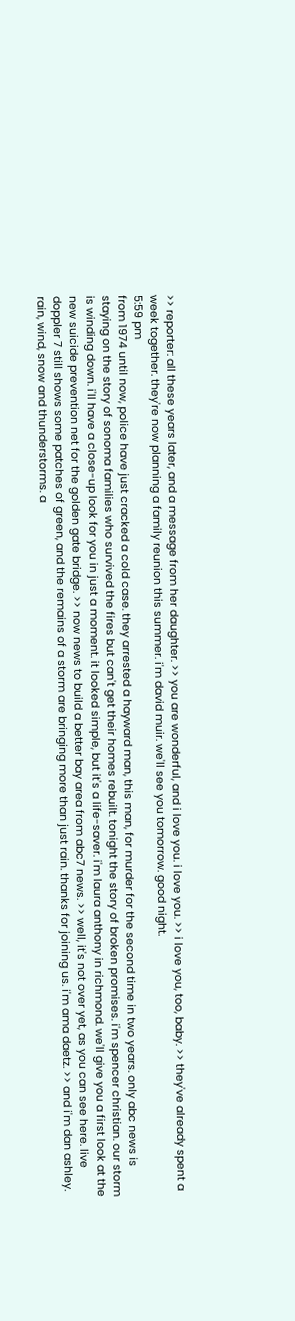>> reporter: all these years later, and a message from her daughter. >> you are wonderful, and i love you. i love you. >> i love you, too, baby. >> they've already spent a week together. they're now planning a family reunion this summer. i'm david muir. we'll see you tomorrow. good night.
5:59 pm
from 1974 until now, police have just cracked a cold case. they arrested a hayward man, this man, for murder for the second time in two years. only abc news is staying on the story of sonoma families who survived the fires but can't get their homes rebuilt. tonight the story of broken promises. i'm spencer christian. our storm is winding down. i'll have a close-up look for you in just a moment. it looked simple, but it's a life-saver. i'm laura anthony in richmond. we'll give you a first look at the new suicide prevention net for the golden gate bridge. >> now news to build a better bay area from abc7 news. >> well, it's not over yet, as you can see here. live doppler 7 still shows some patches of green, and the remains of a storm are bringing more than just rain. thanks for joining us. i'm ama daetz. >> and i'm dan ashley. rain, wind, snow and thunderstorms. a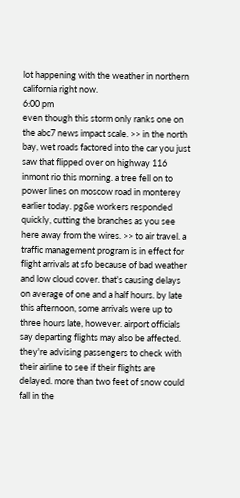lot happening with the weather in northern california right now.
6:00 pm
even though this storm only ranks one on the abc7 news impact scale. >> in the north bay, wet roads factored into the car you just saw that flipped over on highway 116 inmont rio this morning. a tree fell on to power lines on moscow road in monterey earlier today. pg&e workers responded quickly, cutting the branches as you see here away from the wires. >> to air travel. a traffic management program is in effect for flight arrivals at sfo because of bad weather and low cloud cover. that's causing delays on average of one and a half hours. by late this afternoon, some arrivals were up to three hours late, however. airport officials say departing flights may also be affected. they're advising passengers to check with their airline to see if their flights are delayed. more than two feet of snow could fall in the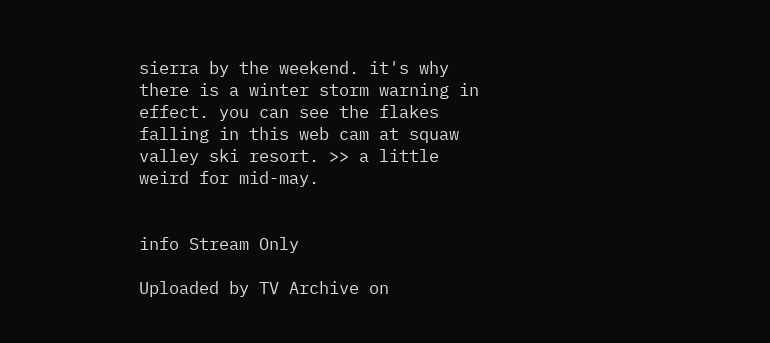sierra by the weekend. it's why there is a winter storm warning in effect. you can see the flakes falling in this web cam at squaw valley ski resort. >> a little weird for mid-may.


info Stream Only

Uploaded by TV Archive on